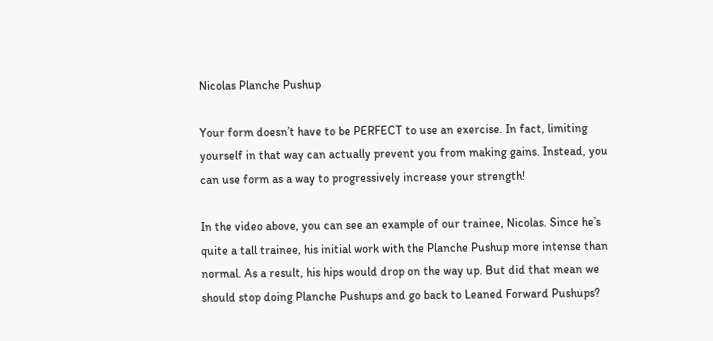Nicolas Planche Pushup

Your form doesn’t have to be PERFECT to use an exercise. In fact, limiting yourself in that way can actually prevent you from making gains. Instead, you can use form as a way to progressively increase your strength!

In the video above, you can see an example of our trainee, Nicolas. Since he’s quite a tall trainee, his initial work with the Planche Pushup more intense than normal. As a result, his hips would drop on the way up. But did that mean we should stop doing Planche Pushups and go back to Leaned Forward Pushups?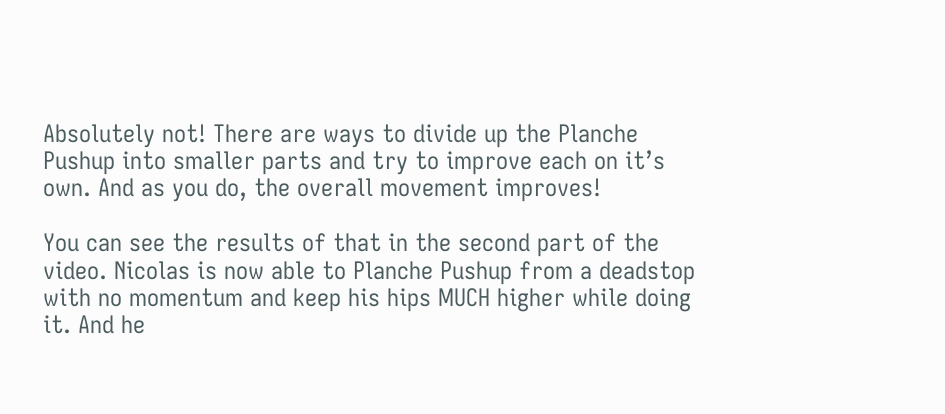Absolutely not! There are ways to divide up the Planche Pushup into smaller parts and try to improve each on it’s own. And as you do, the overall movement improves!

You can see the results of that in the second part of the video. Nicolas is now able to Planche Pushup from a deadstop with no momentum and keep his hips MUCH higher while doing it. And he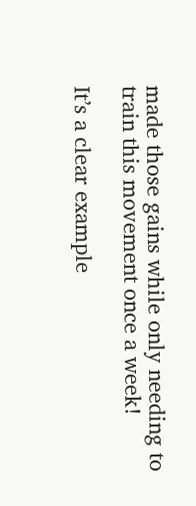made those gains while only needing to train this movement once a week!

It’s a clear example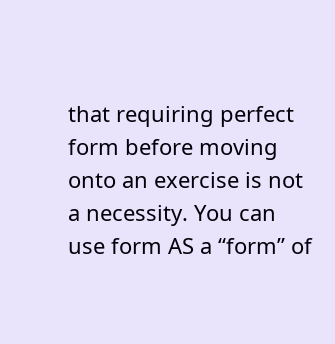that requiring perfect form before moving onto an exercise is not a necessity. You can use form AS a “form” of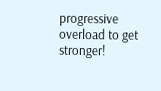progressive overload to get stronger!